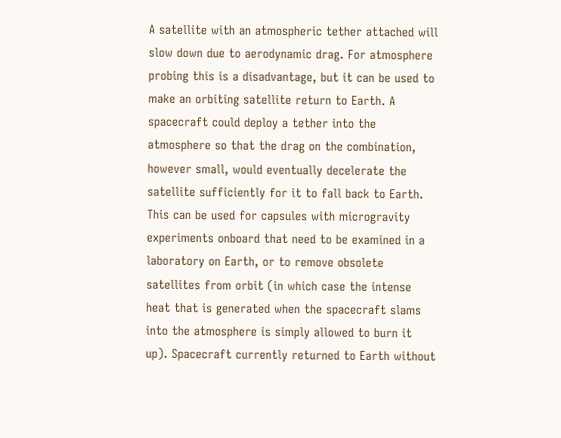A satellite with an atmospheric tether attached will slow down due to aerodynamic drag. For atmosphere probing this is a disadvantage, but it can be used to make an orbiting satellite return to Earth. A spacecraft could deploy a tether into the atmosphere so that the drag on the combination, however small, would eventually decelerate the satellite sufficiently for it to fall back to Earth. This can be used for capsules with microgravity experiments onboard that need to be examined in a laboratory on Earth, or to remove obsolete satellites from orbit (in which case the intense heat that is generated when the spacecraft slams into the atmosphere is simply allowed to burn it up). Spacecraft currently returned to Earth without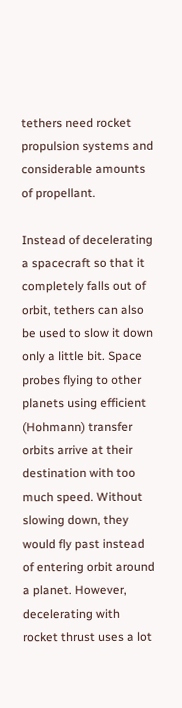tethers need rocket propulsion systems and considerable amounts of propellant.

Instead of decelerating a spacecraft so that it completely falls out of orbit, tethers can also be used to slow it down only a little bit. Space probes flying to other planets using efficient (Hohmann) transfer orbits arrive at their destination with too much speed. Without slowing down, they would fly past instead of entering orbit around a planet. However, decelerating with rocket thrust uses a lot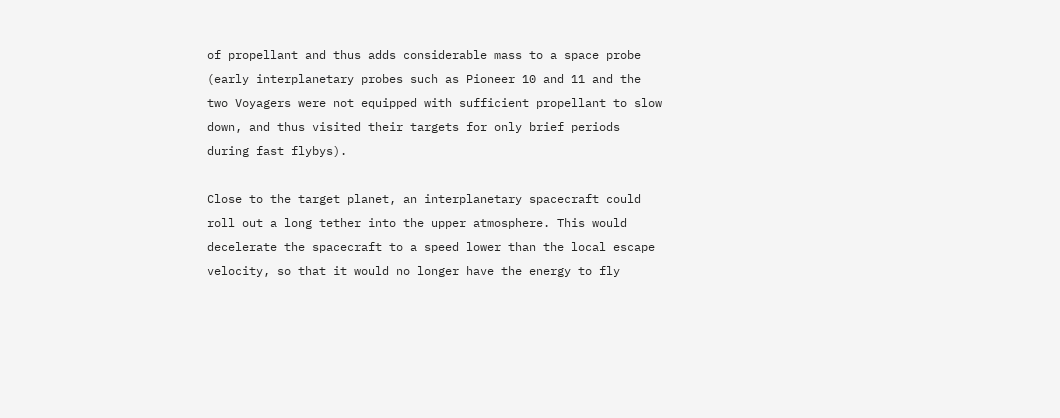of propellant and thus adds considerable mass to a space probe (early interplanetary probes such as Pioneer 10 and 11 and the two Voyagers were not equipped with sufficient propellant to slow down, and thus visited their targets for only brief periods during fast flybys).

Close to the target planet, an interplanetary spacecraft could roll out a long tether into the upper atmosphere. This would decelerate the spacecraft to a speed lower than the local escape velocity, so that it would no longer have the energy to fly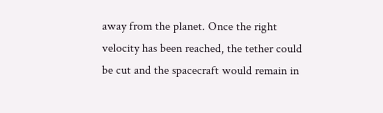away from the planet. Once the right velocity has been reached, the tether could be cut and the spacecraft would remain in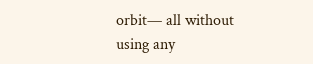orbit— all without using any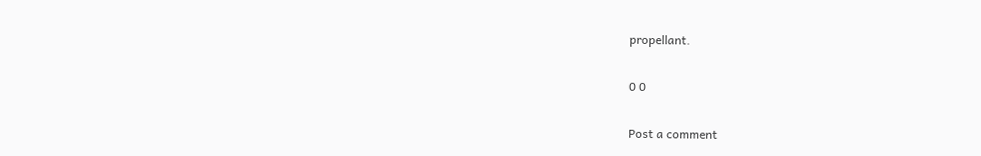propellant.

0 0

Post a comment